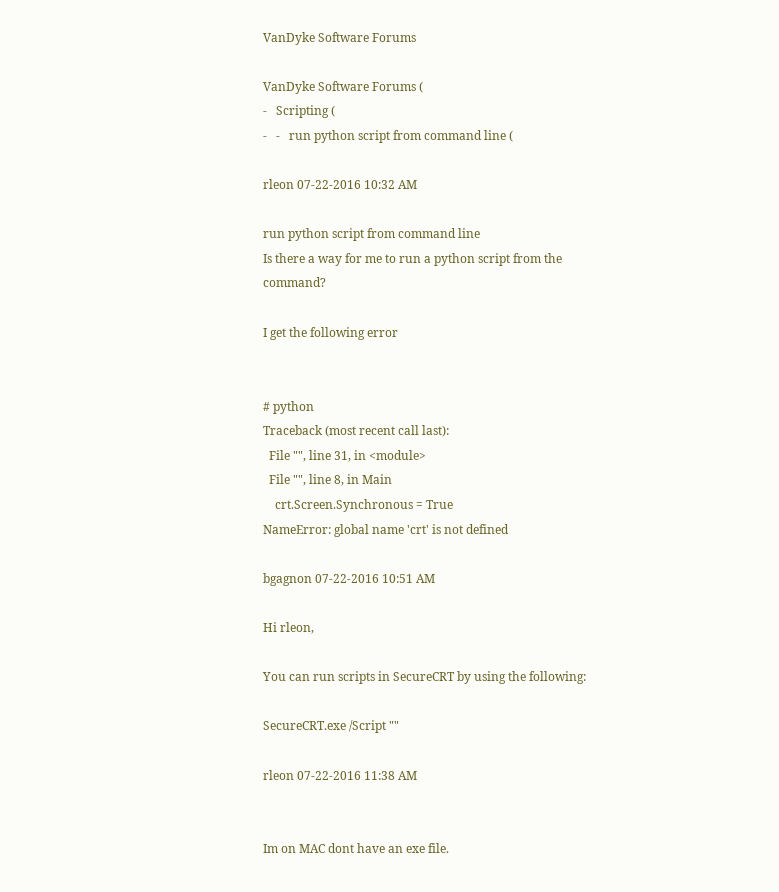VanDyke Software Forums

VanDyke Software Forums (
-   Scripting (
-   -   run python script from command line (

rleon 07-22-2016 10:32 AM

run python script from command line
Is there a way for me to run a python script from the command?

I get the following error


# python
Traceback (most recent call last):
  File "", line 31, in <module>
  File "", line 8, in Main
    crt.Screen.Synchronous = True
NameError: global name 'crt' is not defined

bgagnon 07-22-2016 10:51 AM

Hi rleon,

You can run scripts in SecureCRT by using the following:

SecureCRT.exe /Script ""

rleon 07-22-2016 11:38 AM


Im on MAC dont have an exe file.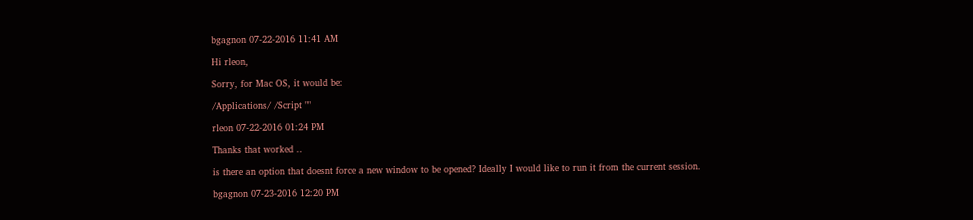bgagnon 07-22-2016 11:41 AM

Hi rleon,

Sorry, for Mac OS, it would be:

/Applications/ /Script ""

rleon 07-22-2016 01:24 PM

Thanks that worked ..

is there an option that doesnt force a new window to be opened? Ideally I would like to run it from the current session.

bgagnon 07-23-2016 12:20 PM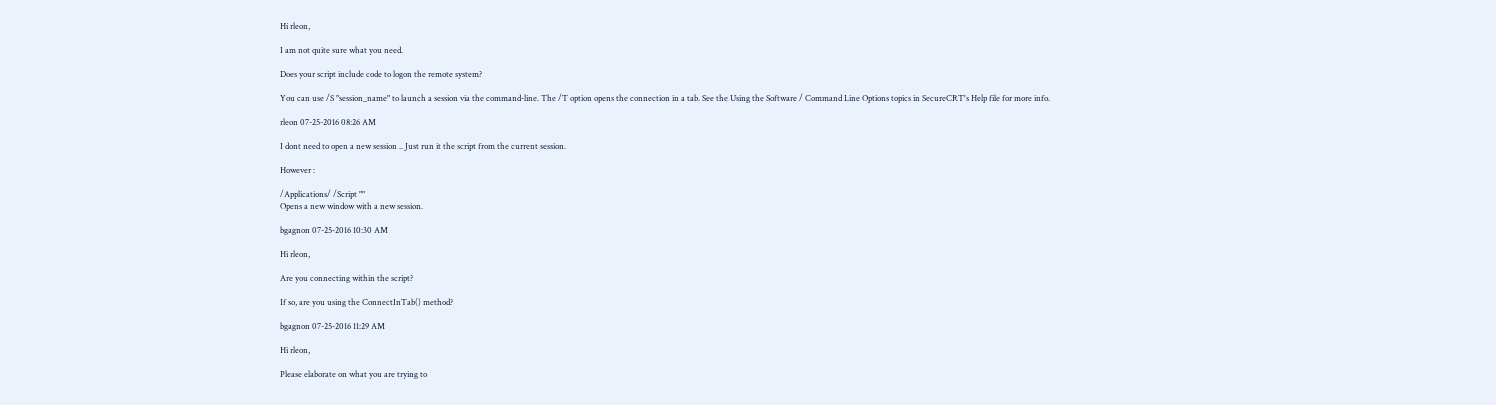Hi rleon,

I am not quite sure what you need.

Does your script include code to logon the remote system?

You can use /S "session_name" to launch a session via the command-line. The /T option opens the connection in a tab. See the Using the Software / Command Line Options topics in SecureCRT's Help file for more info.

rleon 07-25-2016 08:26 AM

I dont need to open a new session .. Just run it the script from the current session.

However :

/Applications/ /Script ""
Opens a new window with a new session.

bgagnon 07-25-2016 10:30 AM

Hi rleon,

Are you connecting within the script?

If so, are you using the ConnectInTab() method?

bgagnon 07-25-2016 11:29 AM

Hi rleon,

Please elaborate on what you are trying to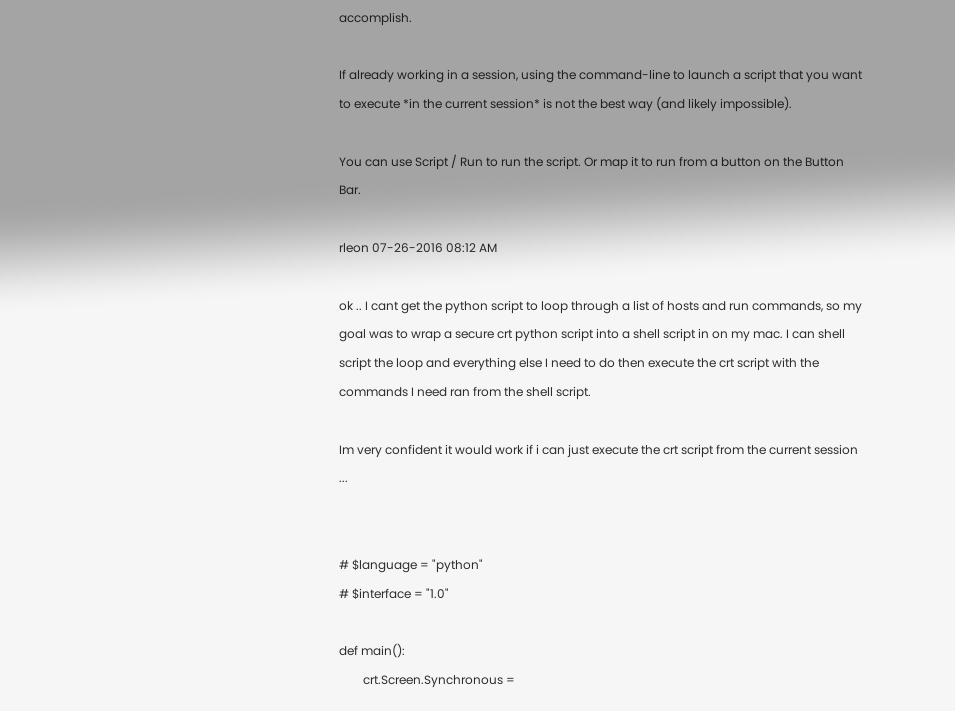accomplish.

If already working in a session, using the command-line to launch a script that you want to execute *in the current session* is not the best way (and likely impossible).

You can use Script / Run to run the script. Or map it to run from a button on the Button Bar.

rleon 07-26-2016 08:12 AM

ok .. I cant get the python script to loop through a list of hosts and run commands, so my goal was to wrap a secure crt python script into a shell script in on my mac. I can shell script the loop and everything else I need to do then execute the crt script with the commands I need ran from the shell script.

Im very confident it would work if i can just execute the crt script from the current session ...


# $language = "python"
# $interface = "1.0"

def main():
        crt.Screen.Synchronous =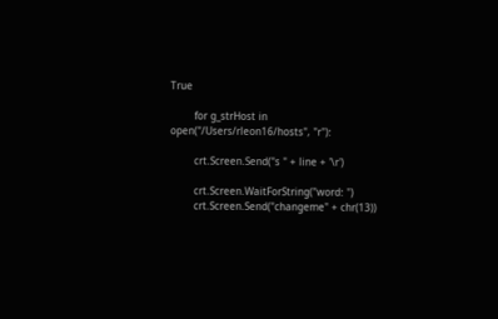True

        for g_strHost in open("/Users/rleon16/hosts", "r"):

        crt.Screen.Send("s " + line + '\r')

        crt.Screen.WaitForString("word: ")
        crt.Screen.Send("changeme" + chr(13))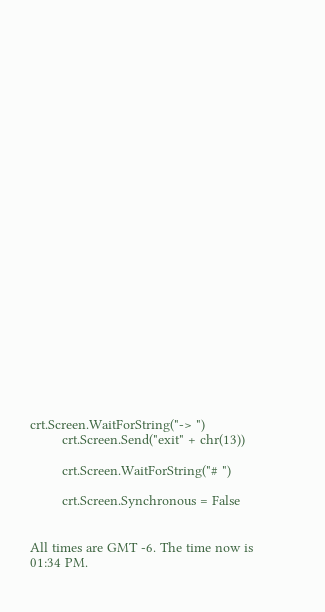crt.Screen.WaitForString("-> ")
        crt.Screen.Send("exit" + chr(13))

        crt.Screen.WaitForString("# ")

        crt.Screen.Synchronous = False


All times are GMT -6. The time now is 01:34 PM.